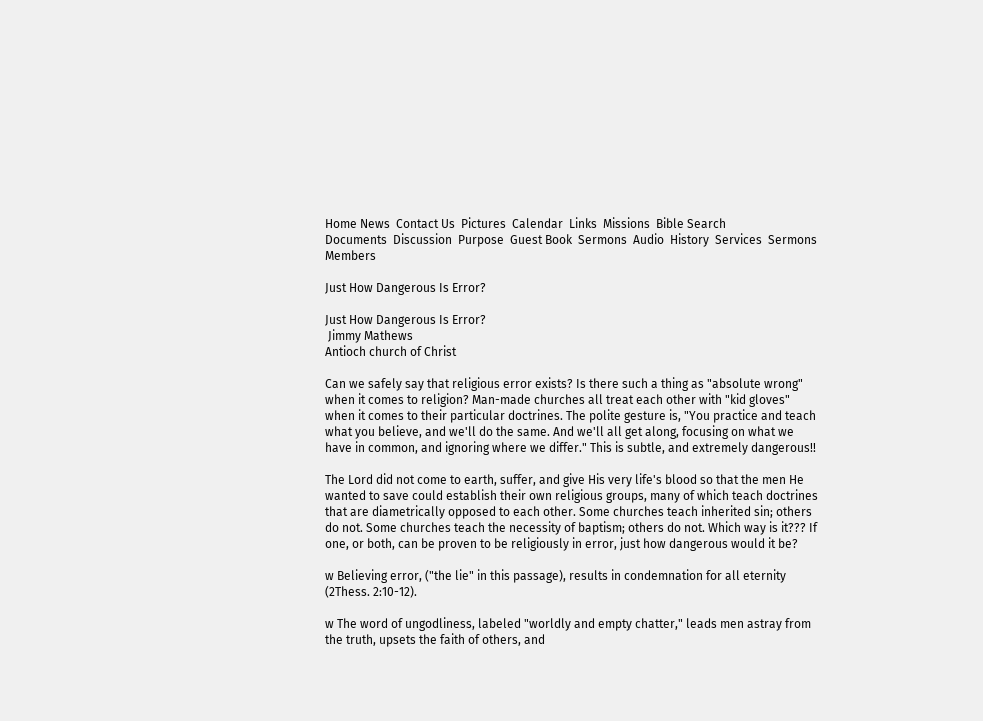Home News  Contact Us  Pictures  Calendar  Links  Missions  Bible Search
Documents  Discussion  Purpose  Guest Book  Sermons  Audio  History  Services  Sermons  Members

Just How Dangerous Is Error?

Just How Dangerous Is Error?
 Jimmy Mathews
Antioch church of Christ

Can we safely say that religious error exists? Is there such a thing as "absolute wrong" when it comes to religion? Man-made churches all treat each other with "kid gloves" when it comes to their particular doctrines. The polite gesture is, "You practice and teach what you believe, and we'll do the same. And we'll all get along, focusing on what we have in common, and ignoring where we differ." This is subtle, and extremely dangerous!!

The Lord did not come to earth, suffer, and give His very life's blood so that the men He wanted to save could establish their own religious groups, many of which teach doctrines that are diametrically opposed to each other. Some churches teach inherited sin; others do not. Some churches teach the necessity of baptism; others do not. Which way is it??? If one, or both, can be proven to be religiously in error, just how dangerous would it be?

w Believing error, ("the lie" in this passage), results in condemnation for all eternity (2Thess. 2:10-12).

w The word of ungodliness, labeled "worldly and empty chatter," leads men astray from the truth, upsets the faith of others, and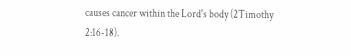causes cancer within the Lord's body (2Timothy 2:16-18).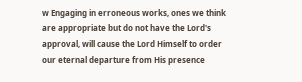w Engaging in erroneous works, ones we think are appropriate but do not have the Lord's approval, will cause the Lord Himself to order our eternal departure from His presence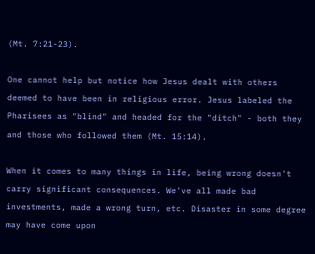(Mt. 7:21-23).

One cannot help but notice how Jesus dealt with others deemed to have been in religious error. Jesus labeled the Pharisees as "blind" and headed for the "ditch" - both they and those who followed them (Mt. 15:14).

When it comes to many things in life, being wrong doesn't carry significant consequences. We've all made bad investments, made a wrong turn, etc. Disaster in some degree may have come upon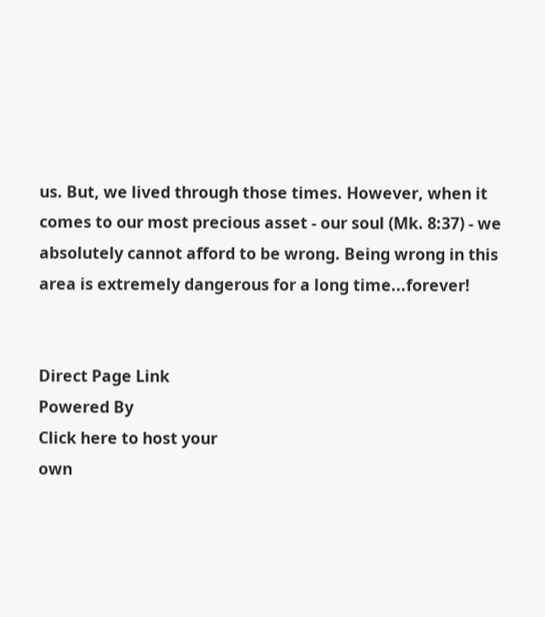us. But, we lived through those times. However, when it comes to our most precious asset - our soul (Mk. 8:37) - we absolutely cannot afford to be wrong. Being wrong in this area is extremely dangerous for a long time...forever!


Direct Page Link
Powered By
Click here to host your
own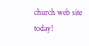church web site today!